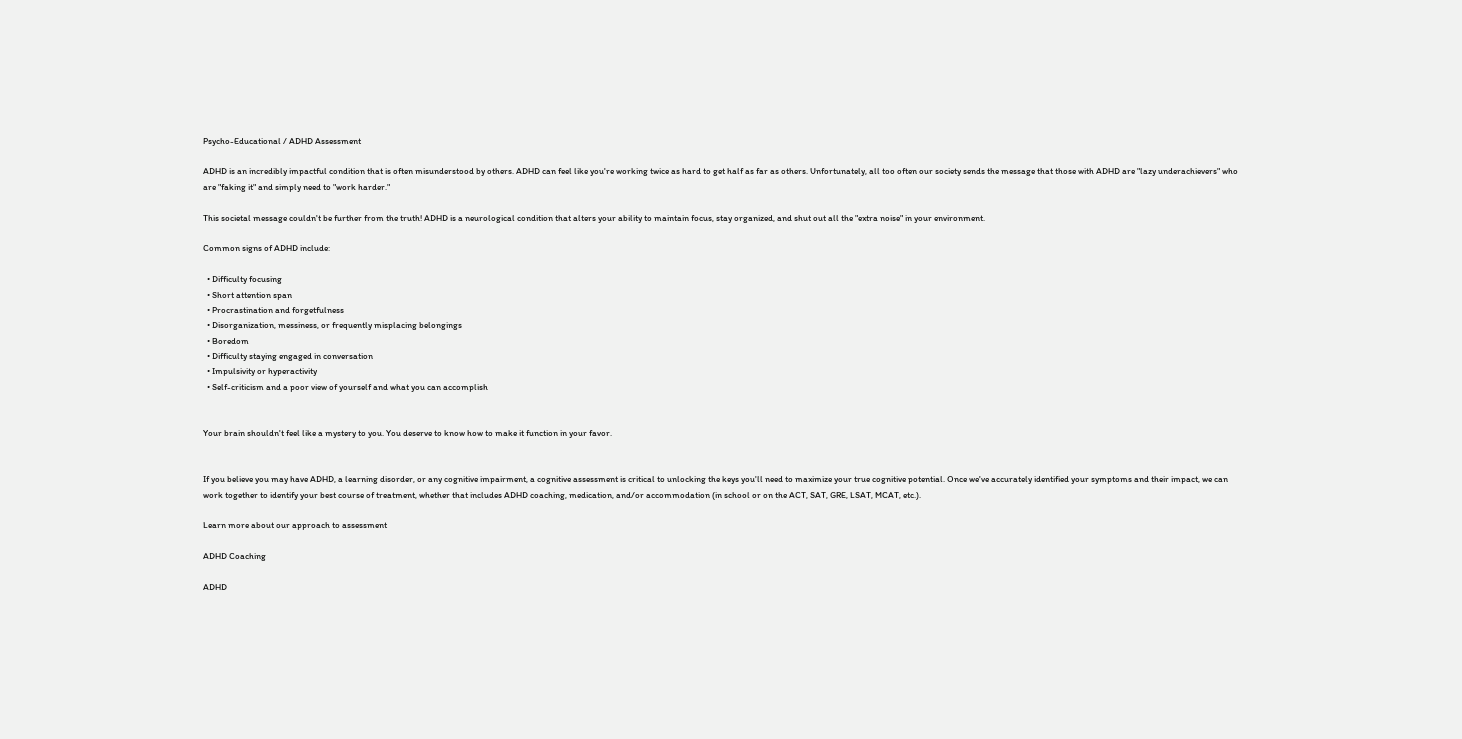Psycho-Educational / ADHD Assessment

ADHD is an incredibly impactful condition that is often misunderstood by others. ADHD can feel like you're working twice as hard to get half as far as others. Unfortunately, all too often our society sends the message that those with ADHD are "lazy underachievers" who are "faking it" and simply need to "work harder."

This societal message couldn't be further from the truth! ADHD is a neurological condition that alters your ability to maintain focus, stay organized, and shut out all the "extra noise" in your environment.

Common signs of ADHD include:

  • Difficulty focusing
  • Short attention span
  • Procrastination and forgetfulness
  • Disorganization, messiness, or frequently misplacing belongings
  • Boredom
  • Difficulty staying engaged in conversation
  • Impulsivity or hyperactivity
  • Self-criticism and a poor view of yourself and what you can accomplish


Your brain shouldn't feel like a mystery to you. You deserve to know how to make it function in your favor.


If you believe you may have ADHD, a learning disorder, or any cognitive impairment, a cognitive assessment is critical to unlocking the keys you'll need to maximize your true cognitive potential. Once we've accurately identified your symptoms and their impact, we can work together to identify your best course of treatment, whether that includes ADHD coaching, medication, and/or accommodation (in school or on the ACT, SAT, GRE, LSAT, MCAT, etc.).

Learn more about our approach to assessment

ADHD Coaching

ADHD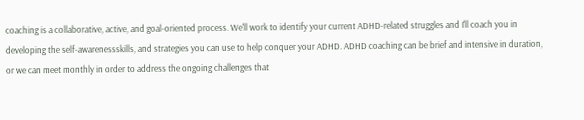coaching is a collaborative, active, and goal-oriented process. We'll work to identify your current ADHD-related struggles and I'll coach you in developing the self-awarenessskills, and strategies you can use to help conquer your ADHD. ADHD coaching can be brief and intensive in duration, or we can meet monthly in order to address the ongoing challenges that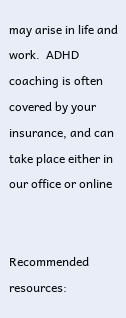may arise in life and work.  ADHD coaching is often covered by your insurance, and can take place either in our office or online


Recommended resources: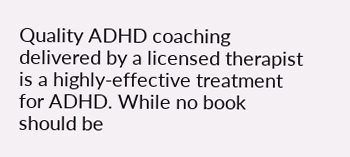Quality ADHD coaching delivered by a licensed therapist is a highly-effective treatment for ADHD. While no book should be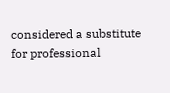considered a substitute for professional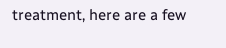treatment, here are a few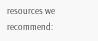resources we recommend: